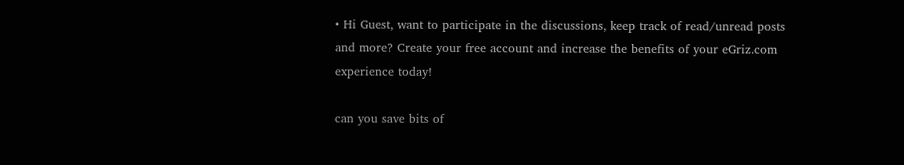• Hi Guest, want to participate in the discussions, keep track of read/unread posts and more? Create your free account and increase the benefits of your eGriz.com experience today!

can you save bits of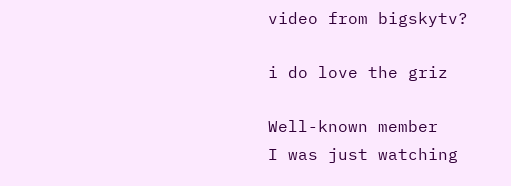video from bigskytv?

i do love the griz

Well-known member
I was just watching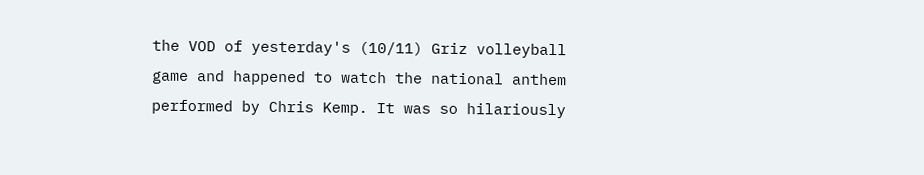the VOD of yesterday's (10/11) Griz volleyball game and happened to watch the national anthem performed by Chris Kemp. It was so hilariously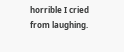horrible I cried from laughing.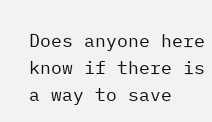Does anyone here know if there is a way to save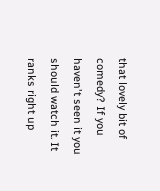that lovely bit of comedy? If you haven't seen it you should watch it. It ranks right up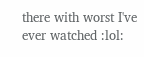there with worst I've ever watched :lol: